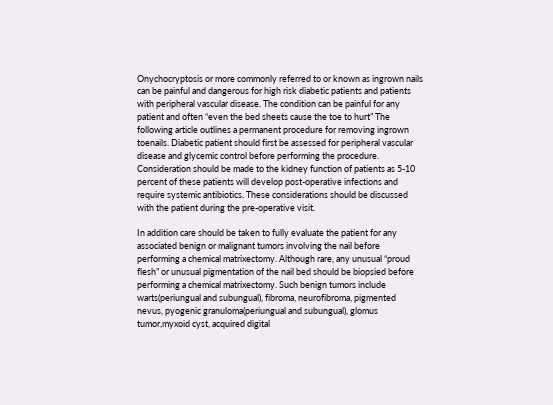Onychocryptosis or more commonly referred to or known as ingrown nails can be painful and dangerous for high risk diabetic patients and patients with peripheral vascular disease. The condition can be painful for any patient and often “even the bed sheets cause the toe to hurt” The following article outlines a permanent procedure for removing ingrown toenails. Diabetic patient should first be assessed for peripheral vascular disease and glycemic control before performing the procedure. Consideration should be made to the kidney function of patients as 5-10 percent of these patients will develop post-operative infections and require systemic antibiotics. These considerations should be discussed with the patient during the pre-operative visit.

In addition care should be taken to fully evaluate the patient for any associated benign or malignant tumors involving the nail before performing a chemical matrixectomy. Although rare, any unusual “proud flesh” or unusual pigmentation of the nail bed should be biopsied before performing a chemical matrixectomy. Such benign tumors include warts(periungual and subungual), fibroma, neurofibroma, pigmented nevus, pyogenic granuloma(periungual and subungual), glomus tumor,myxoid cyst, acquired digital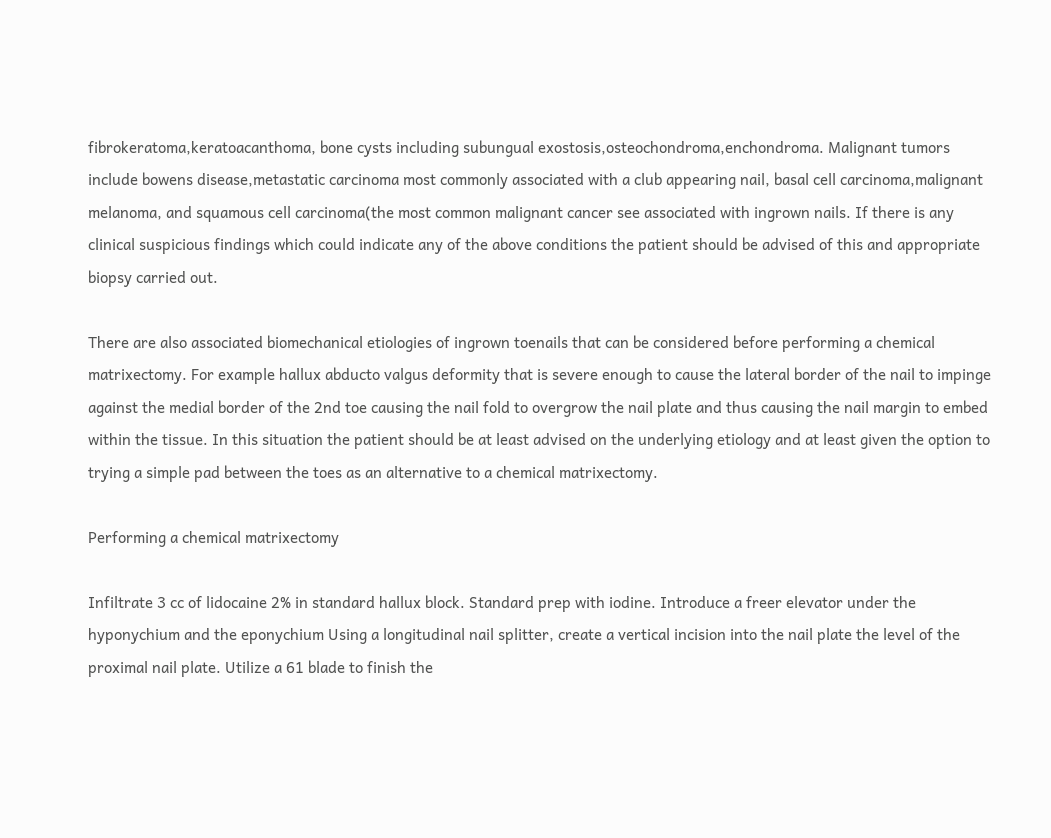fibrokeratoma,keratoacanthoma, bone cysts including subungual exostosis,osteochondroma,enchondroma. Malignant tumors include bowens disease,metastatic carcinoma most commonly associated with a club appearing nail, basal cell carcinoma,malignant melanoma, and squamous cell carcinoma(the most common malignant cancer see associated with ingrown nails. If there is any clinical suspicious findings which could indicate any of the above conditions the patient should be advised of this and appropriate biopsy carried out.

There are also associated biomechanical etiologies of ingrown toenails that can be considered before performing a chemical matrixectomy. For example hallux abducto valgus deformity that is severe enough to cause the lateral border of the nail to impinge against the medial border of the 2nd toe causing the nail fold to overgrow the nail plate and thus causing the nail margin to embed within the tissue. In this situation the patient should be at least advised on the underlying etiology and at least given the option to trying a simple pad between the toes as an alternative to a chemical matrixectomy.

Performing a chemical matrixectomy

Infiltrate 3 cc of lidocaine 2% in standard hallux block. Standard prep with iodine. Introduce a freer elevator under the hyponychium and the eponychium Using a longitudinal nail splitter, create a vertical incision into the nail plate the level of the proximal nail plate. Utilize a 61 blade to finish the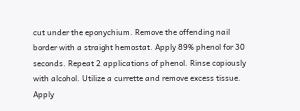cut under the eponychium. Remove the offending nail border with a straight hemostat. Apply 89% phenol for 30 seconds. Repeat 2 applications of phenol. Rinse copiously with alcohol. Utilize a currette and remove excess tissue. Apply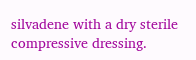silvadene with a dry sterile compressive dressing.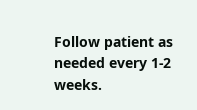Follow patient as needed every 1-2 weeks.